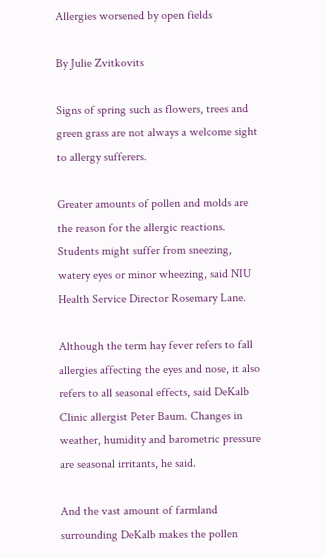Allergies worsened by open fields

By Julie Zvitkovits

Signs of spring such as flowers, trees and green grass are not always a welcome sight to allergy sufferers.

Greater amounts of pollen and molds are the reason for the allergic reactions. Students might suffer from sneezing, watery eyes or minor wheezing, said NIU Health Service Director Rosemary Lane.

Although the term hay fever refers to fall allergies affecting the eyes and nose, it also refers to all seasonal effects, said DeKalb Clinic allergist Peter Baum. Changes in weather, humidity and barometric pressure are seasonal irritants, he said.

And the vast amount of farmland surrounding DeKalb makes the pollen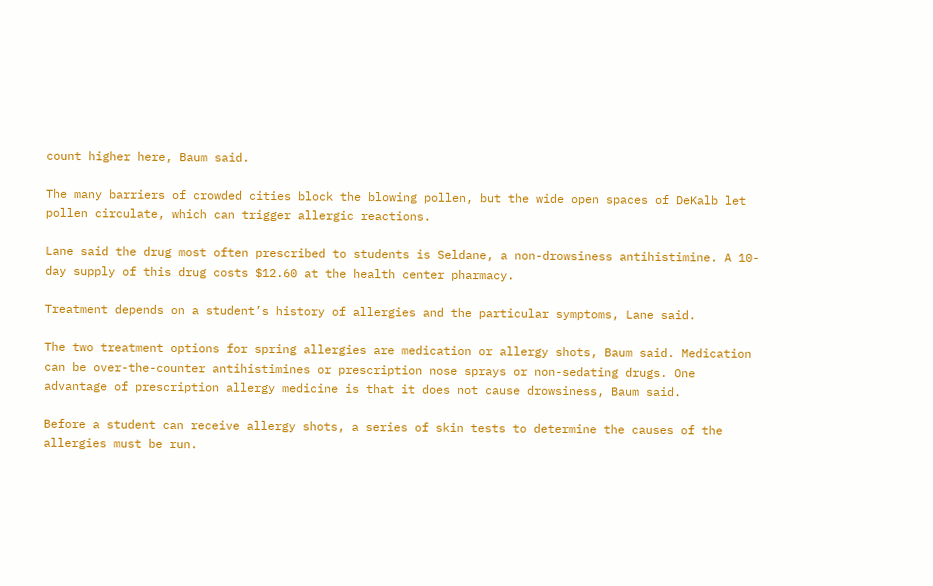count higher here, Baum said.

The many barriers of crowded cities block the blowing pollen, but the wide open spaces of DeKalb let pollen circulate, which can trigger allergic reactions.

Lane said the drug most often prescribed to students is Seldane, a non-drowsiness antihistimine. A 10-day supply of this drug costs $12.60 at the health center pharmacy.

Treatment depends on a student’s history of allergies and the particular symptoms, Lane said.

The two treatment options for spring allergies are medication or allergy shots, Baum said. Medication can be over-the-counter antihistimines or prescription nose sprays or non-sedating drugs. One advantage of prescription allergy medicine is that it does not cause drowsiness, Baum said.

Before a student can receive allergy shots, a series of skin tests to determine the causes of the allergies must be run.